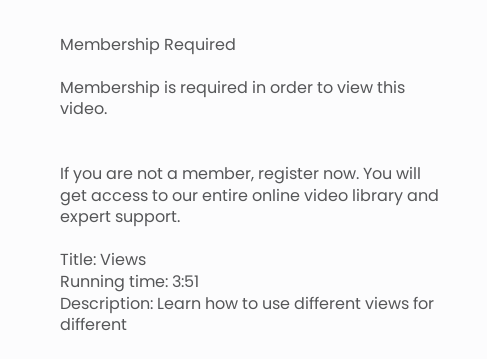Membership Required

Membership is required in order to view this video.


If you are not a member, register now. You will get access to our entire online video library and expert support.

Title: Views
Running time: 3:51
Description: Learn how to use different views for different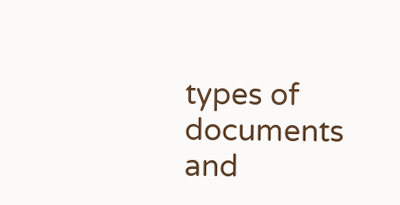types of documents and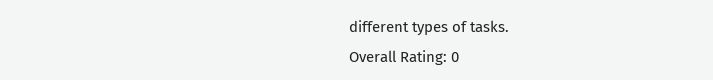different types of tasks.
Overall Rating: 0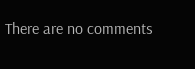There are no comments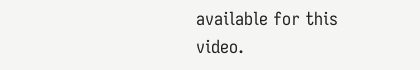available for this video.